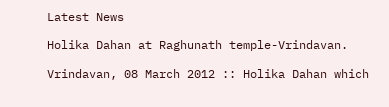Latest News

Holika Dahan at Raghunath temple-Vrindavan.

Vrindavan, 08 March 2012 :: Holika Dahan which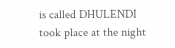is called DHULENDI took place at the night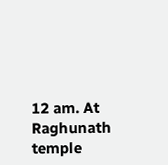12 am. At Raghunath temple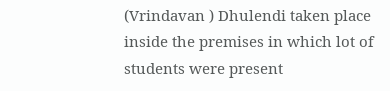(Vrindavan ) Dhulendi taken place inside the premises in which lot of students were present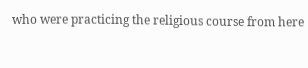who were practicing the religious course from here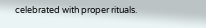celebrated with proper rituals.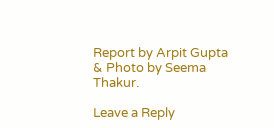Report by Arpit Gupta & Photo by Seema Thakur.

Leave a Reply